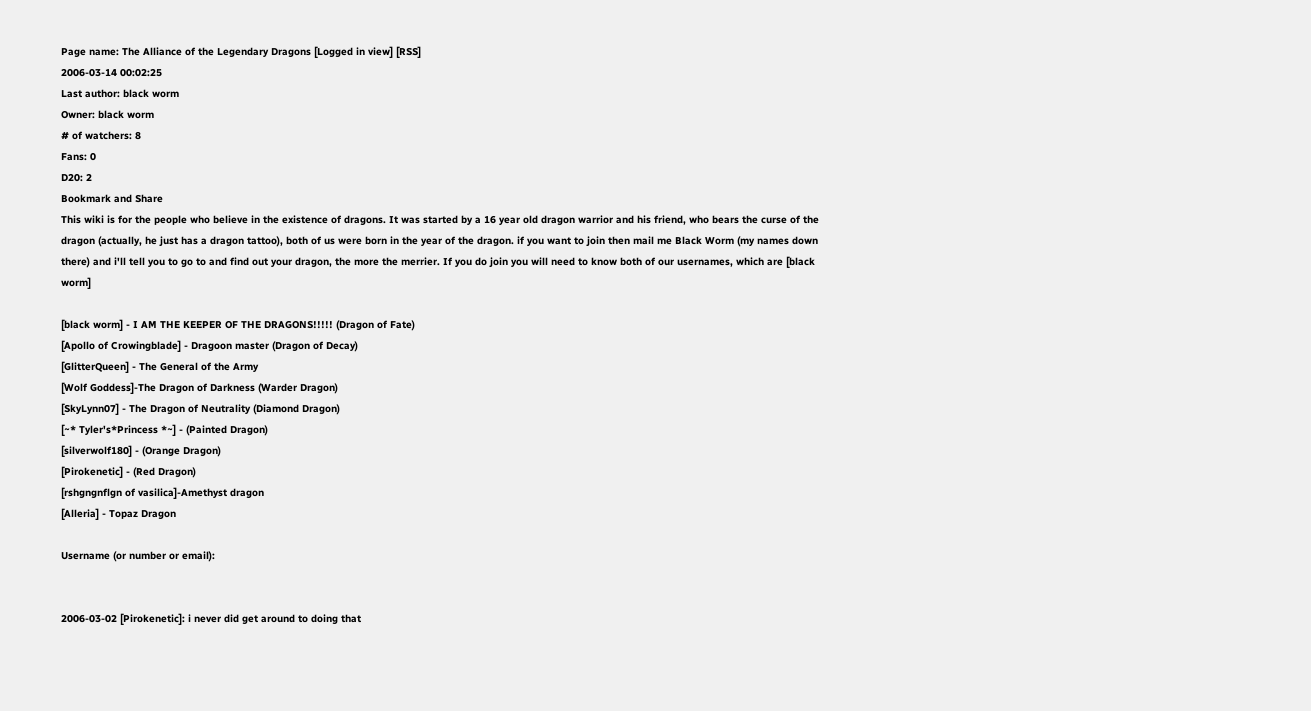Page name: The Alliance of the Legendary Dragons [Logged in view] [RSS]
2006-03-14 00:02:25
Last author: black worm
Owner: black worm
# of watchers: 8
Fans: 0
D20: 2
Bookmark and Share
This wiki is for the people who believe in the existence of dragons. It was started by a 16 year old dragon warrior and his friend, who bears the curse of the dragon (actually, he just has a dragon tattoo), both of us were born in the year of the dragon. if you want to join then mail me Black Worm (my names down there) and i'll tell you to go to and find out your dragon, the more the merrier. If you do join you will need to know both of our usernames, which are [black worm]

[black worm] - I AM THE KEEPER OF THE DRAGONS!!!!! (Dragon of Fate)
[Apollo of Crowingblade] - Dragoon master (Dragon of Decay)
[GlitterQueen] - The General of the Army
[Wolf Goddess]-The Dragon of Darkness (Warder Dragon)
[SkyLynn07] - The Dragon of Neutrality (Diamond Dragon)
[~* Tyler's*Princess *~] - (Painted Dragon)
[silverwolf180] - (Orange Dragon)
[Pirokenetic] - (Red Dragon)
[rshgngnflgn of vasilica]-Amethyst dragon
[Alleria] - Topaz Dragon

Username (or number or email):


2006-03-02 [Pirokenetic]: i never did get around to doing that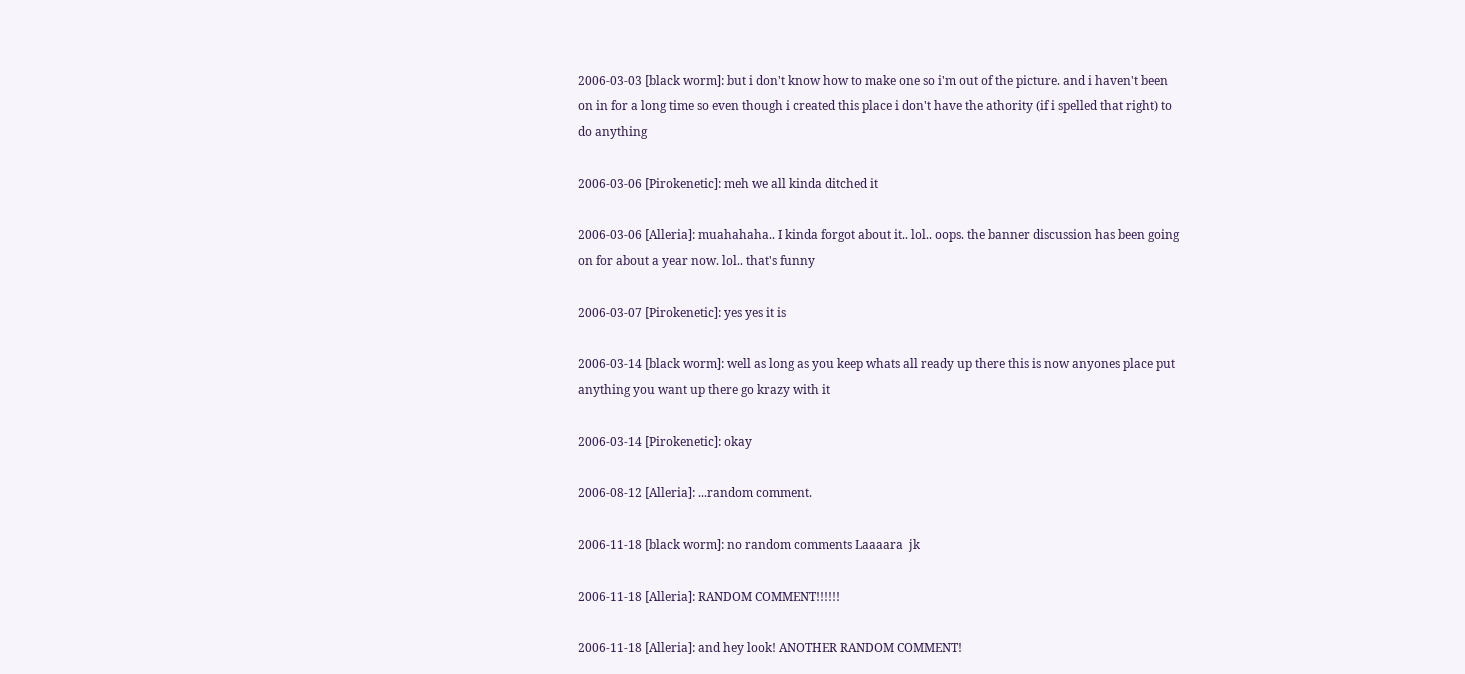2006-03-03 [black worm]: but i don't know how to make one so i'm out of the picture. and i haven't been on in for a long time so even though i created this place i don't have the athority (if i spelled that right) to do anything

2006-03-06 [Pirokenetic]: meh we all kinda ditched it

2006-03-06 [Alleria]: muahahaha.. I kinda forgot about it.. lol.. oops. the banner discussion has been going on for about a year now. lol.. that's funny

2006-03-07 [Pirokenetic]: yes yes it is

2006-03-14 [black worm]: well as long as you keep whats all ready up there this is now anyones place put anything you want up there go krazy with it

2006-03-14 [Pirokenetic]: okay

2006-08-12 [Alleria]: ...random comment.

2006-11-18 [black worm]: no random comments Laaaara  jk

2006-11-18 [Alleria]: RANDOM COMMENT!!!!!!

2006-11-18 [Alleria]: and hey look! ANOTHER RANDOM COMMENT!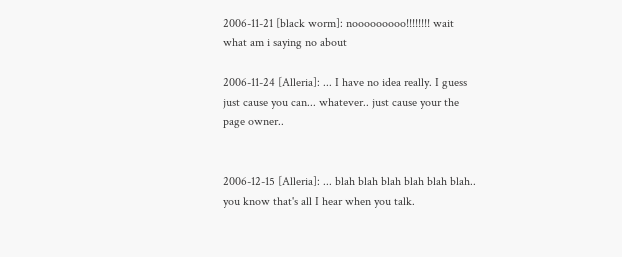2006-11-21 [black worm]: nooooooooo!!!!!!!! wait what am i saying no about

2006-11-24 [Alleria]: ... I have no idea really. I guess just cause you can... whatever.. just cause your the page owner..


2006-12-15 [Alleria]: ... blah blah blah blah blah blah.. you know that's all I hear when you talk.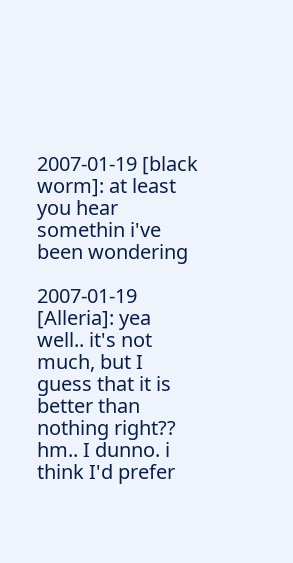2007-01-19 [black worm]: at least you hear somethin i've been wondering

2007-01-19 [Alleria]: yea well.. it's not much, but I guess that it is better than nothing right?? hm.. I dunno. i think I'd prefer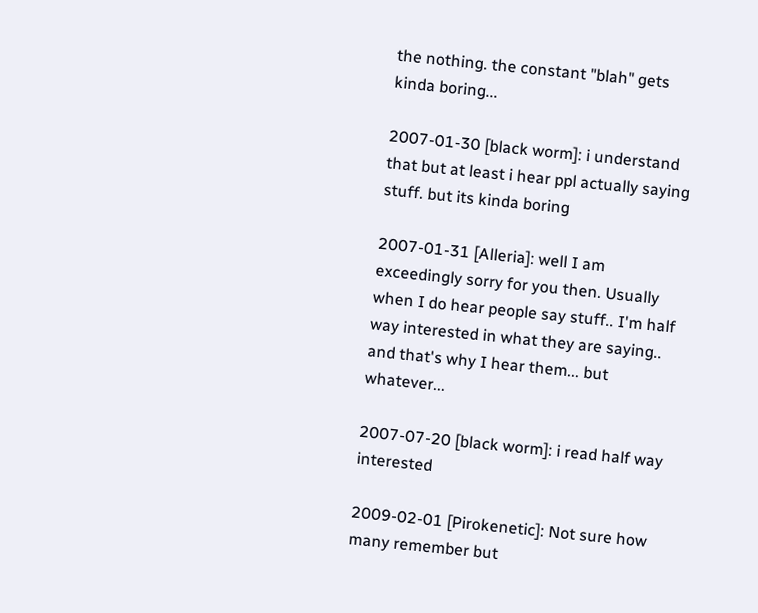the nothing. the constant "blah" gets kinda boring...

2007-01-30 [black worm]: i understand that but at least i hear ppl actually saying stuff. but its kinda boring

2007-01-31 [Alleria]: well I am exceedingly sorry for you then. Usually when I do hear people say stuff.. I'm half way interested in what they are saying.. and that's why I hear them... but whatever...

2007-07-20 [black worm]: i read half way interested

2009-02-01 [Pirokenetic]: Not sure how many remember but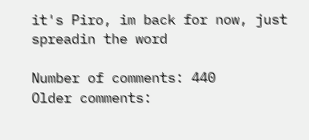it's Piro, im back for now, just spreadin the word

Number of comments: 440
Older comments: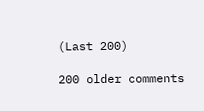(Last 200)

200 older comments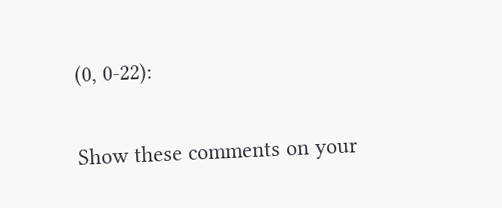(0, 0-22):

Show these comments on your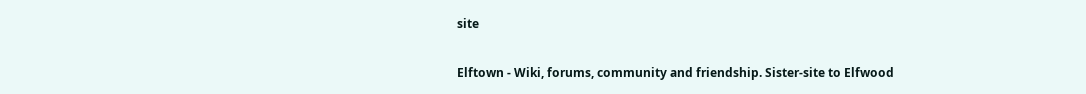site

Elftown - Wiki, forums, community and friendship. Sister-site to Elfwood